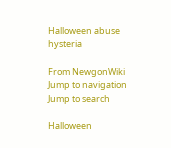Halloween abuse hysteria

From NewgonWiki
Jump to navigation Jump to search

Halloween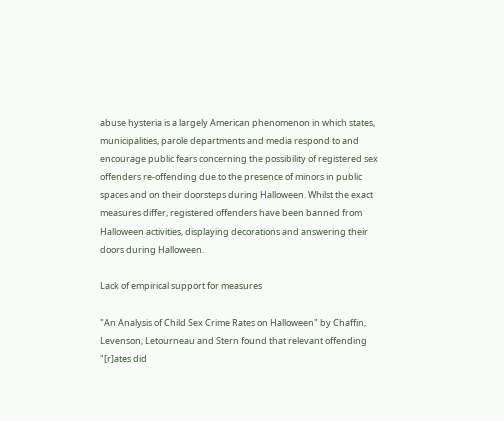abuse hysteria is a largely American phenomenon in which states, municipalities, parole departments and media respond to and encourage public fears concerning the possibility of registered sex offenders re-offending due to the presence of minors in public spaces and on their doorsteps during Halloween. Whilst the exact measures differ, registered offenders have been banned from Halloween activities, displaying decorations and answering their doors during Halloween.

Lack of empirical support for measures

"An Analysis of Child Sex Crime Rates on Halloween" by Chaffin, Levenson, Letourneau and Stern found that relevant offending "[r]ates did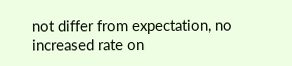not differ from expectation, no increased rate on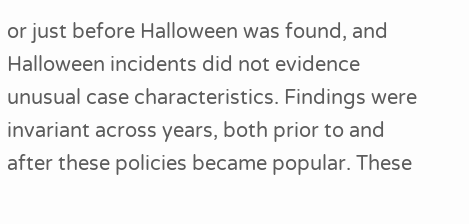or just before Halloween was found, and Halloween incidents did not evidence unusual case characteristics. Findings were invariant across years, both prior to and after these policies became popular. These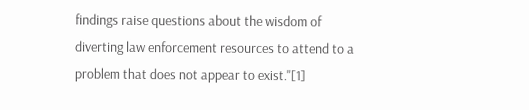findings raise questions about the wisdom of diverting law enforcement resources to attend to a problem that does not appear to exist."[1]